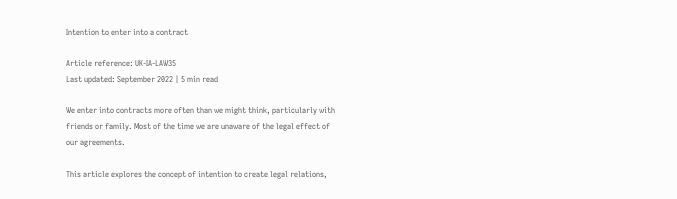Intention to enter into a contract

Article reference: UK-IA-LAW35
Last updated: September 2022 | 5 min read

We enter into contracts more often than we might think, particularly with friends or family. Most of the time we are unaware of the legal effect of our agreements.

This article explores the concept of intention to create legal relations,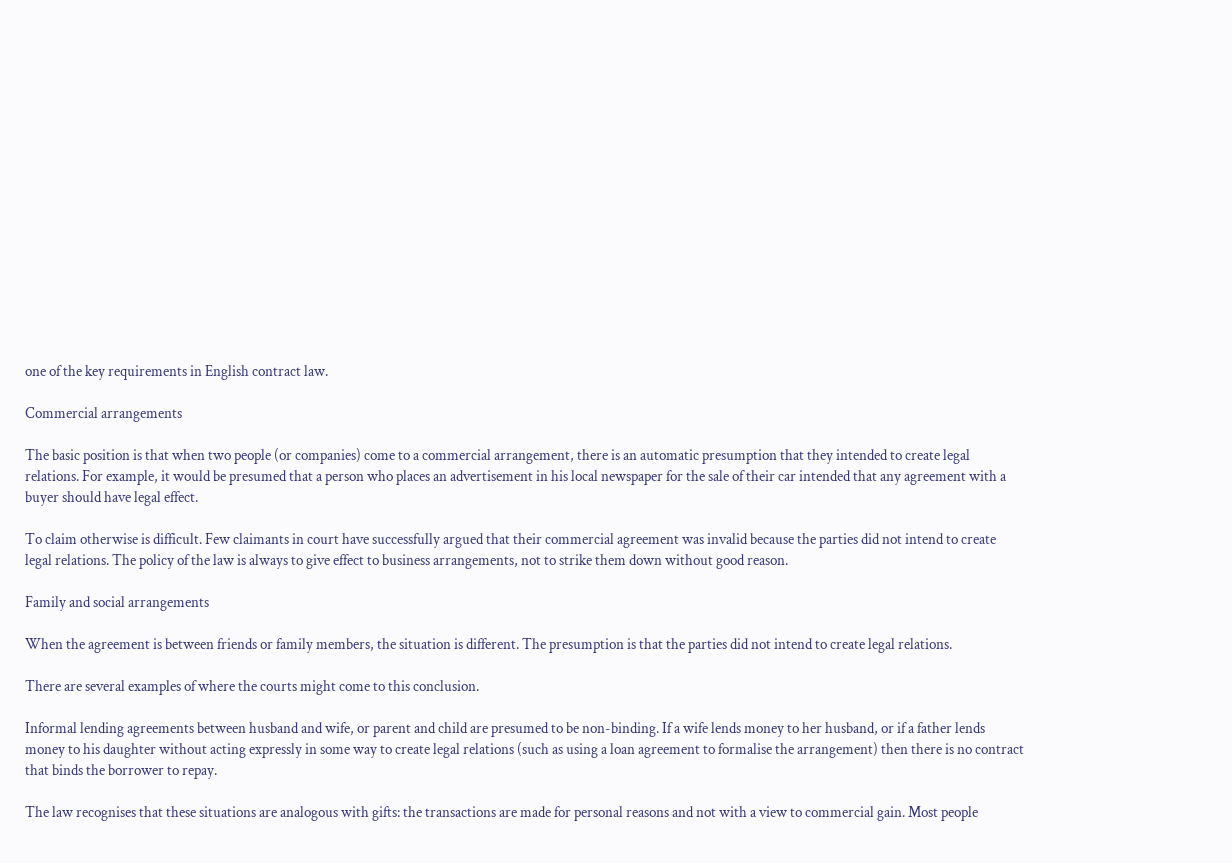one of the key requirements in English contract law.

Commercial arrangements

The basic position is that when two people (or companies) come to a commercial arrangement, there is an automatic presumption that they intended to create legal relations. For example, it would be presumed that a person who places an advertisement in his local newspaper for the sale of their car intended that any agreement with a buyer should have legal effect.

To claim otherwise is difficult. Few claimants in court have successfully argued that their commercial agreement was invalid because the parties did not intend to create legal relations. The policy of the law is always to give effect to business arrangements, not to strike them down without good reason.

Family and social arrangements

When the agreement is between friends or family members, the situation is different. The presumption is that the parties did not intend to create legal relations.

There are several examples of where the courts might come to this conclusion.

Informal lending agreements between husband and wife, or parent and child are presumed to be non-binding. If a wife lends money to her husband, or if a father lends money to his daughter without acting expressly in some way to create legal relations (such as using a loan agreement to formalise the arrangement) then there is no contract that binds the borrower to repay.

The law recognises that these situations are analogous with gifts: the transactions are made for personal reasons and not with a view to commercial gain. Most people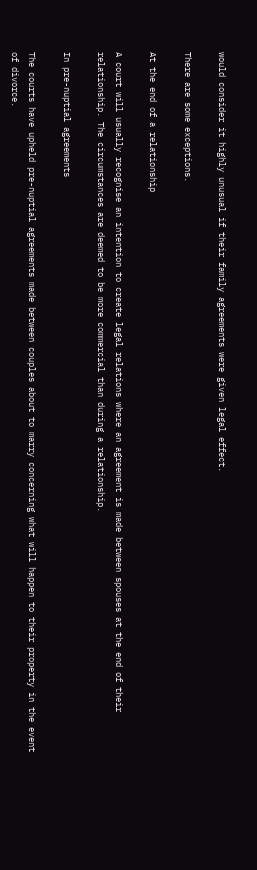would consider it highly unusual if their family agreements were given legal effect.

There are some exceptions.

At the end of a relationship

A court will usually recognise an intention to create legal relations where an agreement is made between spouses at the end of their relationship. The circumstances are deemed to be more commercial than during a relationship.

In pre-nuptial agreements

The courts have upheld pre-nuptial agreements made between couples about to marry concerning what will happen to their property in the event of divorce.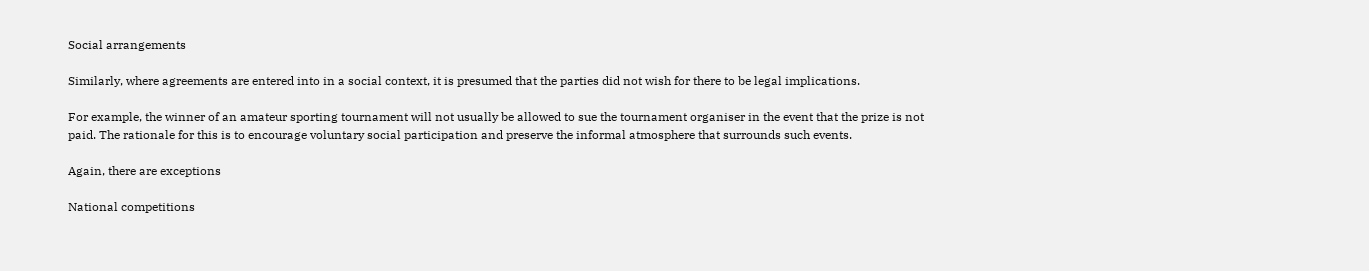Social arrangements

Similarly, where agreements are entered into in a social context, it is presumed that the parties did not wish for there to be legal implications.

For example, the winner of an amateur sporting tournament will not usually be allowed to sue the tournament organiser in the event that the prize is not paid. The rationale for this is to encourage voluntary social participation and preserve the informal atmosphere that surrounds such events.

Again, there are exceptions

National competitions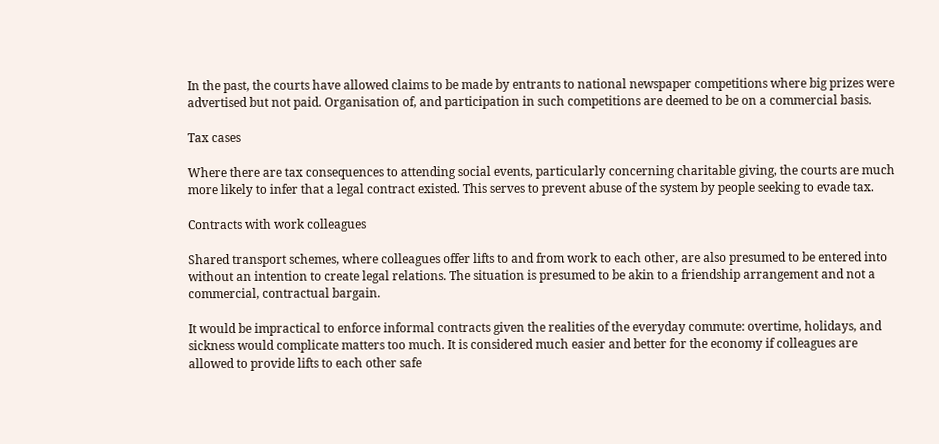In the past, the courts have allowed claims to be made by entrants to national newspaper competitions where big prizes were advertised but not paid. Organisation of, and participation in such competitions are deemed to be on a commercial basis.

Tax cases

Where there are tax consequences to attending social events, particularly concerning charitable giving, the courts are much more likely to infer that a legal contract existed. This serves to prevent abuse of the system by people seeking to evade tax.

Contracts with work colleagues

Shared transport schemes, where colleagues offer lifts to and from work to each other, are also presumed to be entered into without an intention to create legal relations. The situation is presumed to be akin to a friendship arrangement and not a commercial, contractual bargain.

It would be impractical to enforce informal contracts given the realities of the everyday commute: overtime, holidays, and sickness would complicate matters too much. It is considered much easier and better for the economy if colleagues are allowed to provide lifts to each other safe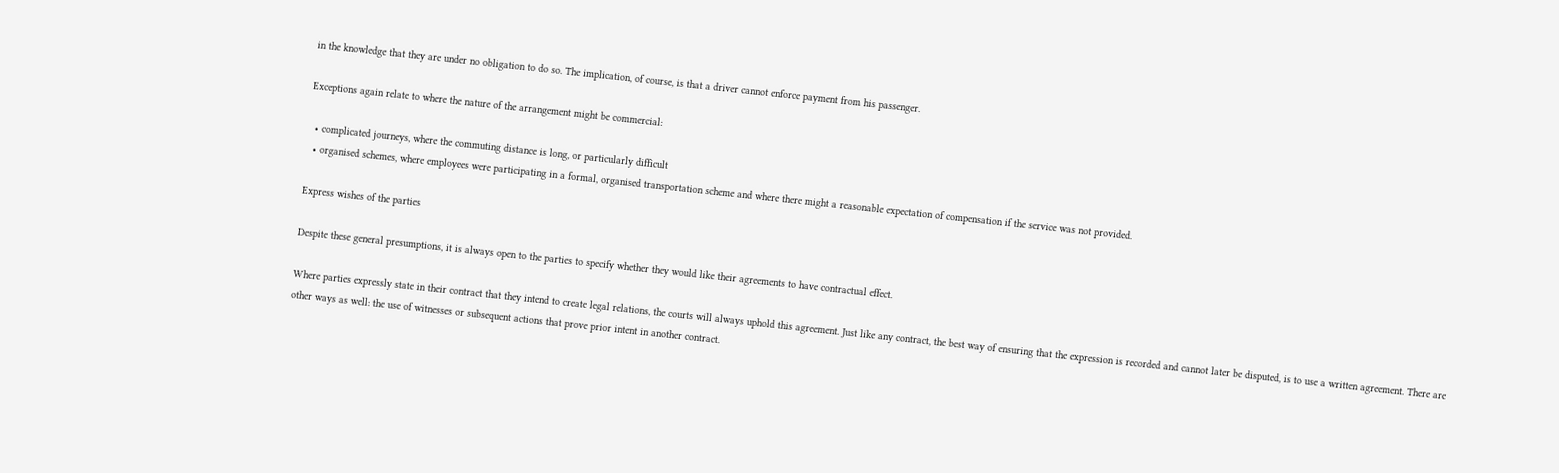in the knowledge that they are under no obligation to do so. The implication, of course, is that a driver cannot enforce payment from his passenger.

Exceptions again relate to where the nature of the arrangement might be commercial:

  • complicated journeys, where the commuting distance is long, or particularly difficult
  • organised schemes, where employees were participating in a formal, organised transportation scheme and where there might a reasonable expectation of compensation if the service was not provided.

Express wishes of the parties

Despite these general presumptions, it is always open to the parties to specify whether they would like their agreements to have contractual effect.

Where parties expressly state in their contract that they intend to create legal relations, the courts will always uphold this agreement. Just like any contract, the best way of ensuring that the expression is recorded and cannot later be disputed, is to use a written agreement. There are other ways as well: the use of witnesses or subsequent actions that prove prior intent in another contract.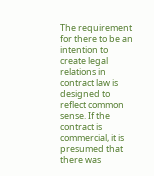The requirement for there to be an intention to create legal relations in contract law is designed to reflect common sense. If the contract is commercial, it is presumed that there was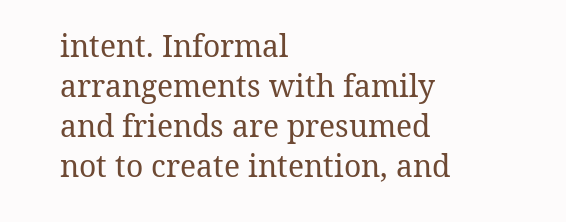intent. Informal arrangements with family and friends are presumed not to create intention, and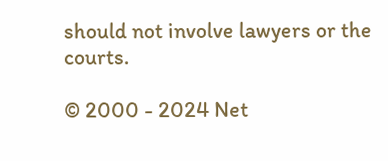should not involve lawyers or the courts.

© 2000 - 2024 Net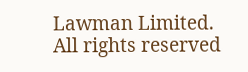Lawman Limited.
All rights reserved